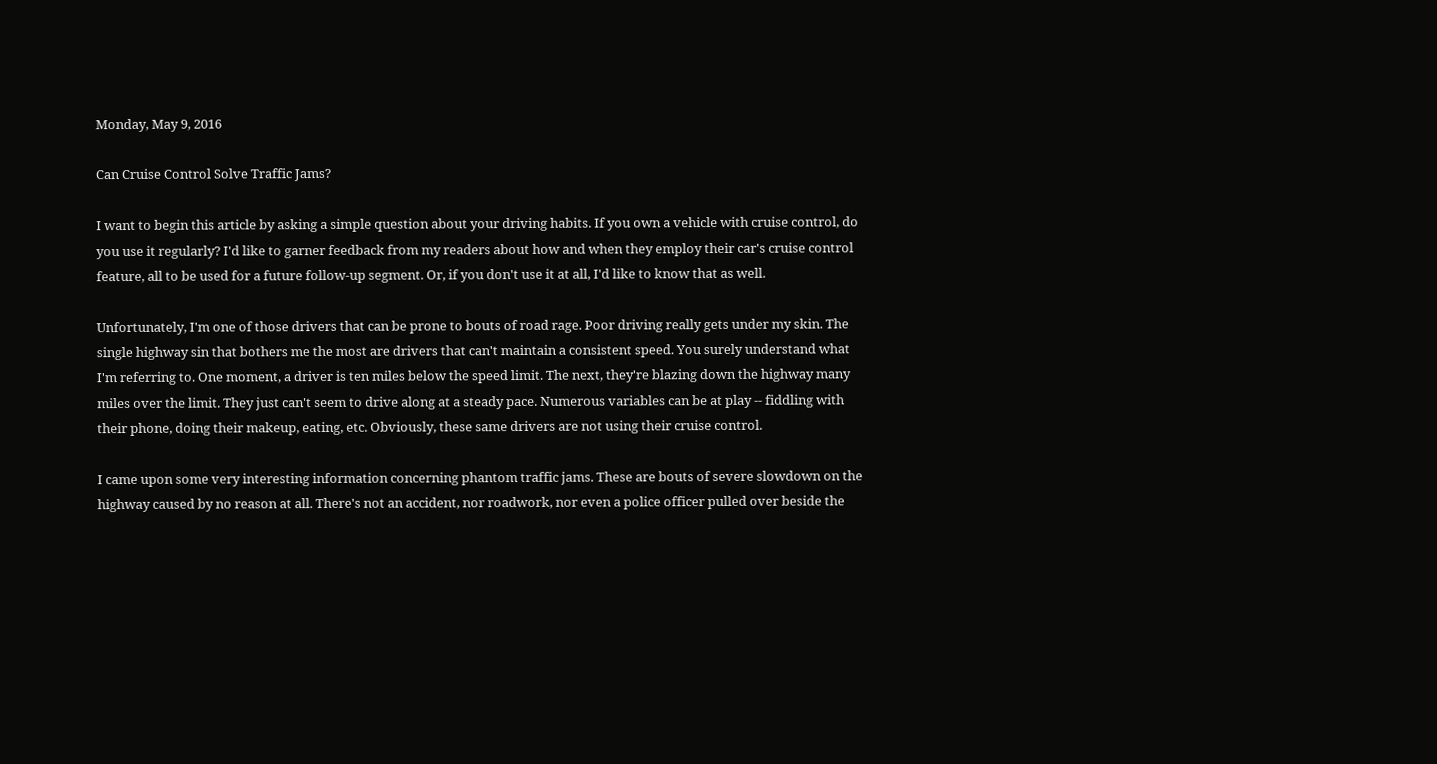Monday, May 9, 2016

Can Cruise Control Solve Traffic Jams?

I want to begin this article by asking a simple question about your driving habits. If you own a vehicle with cruise control, do you use it regularly? I'd like to garner feedback from my readers about how and when they employ their car's cruise control feature, all to be used for a future follow-up segment. Or, if you don't use it at all, I'd like to know that as well.

Unfortunately, I'm one of those drivers that can be prone to bouts of road rage. Poor driving really gets under my skin. The single highway sin that bothers me the most are drivers that can't maintain a consistent speed. You surely understand what I'm referring to. One moment, a driver is ten miles below the speed limit. The next, they're blazing down the highway many miles over the limit. They just can't seem to drive along at a steady pace. Numerous variables can be at play -- fiddling with their phone, doing their makeup, eating, etc. Obviously, these same drivers are not using their cruise control.

I came upon some very interesting information concerning phantom traffic jams. These are bouts of severe slowdown on the highway caused by no reason at all. There's not an accident, nor roadwork, nor even a police officer pulled over beside the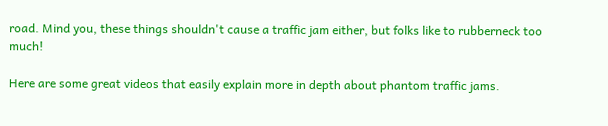road. Mind you, these things shouldn't cause a traffic jam either, but folks like to rubberneck too much!

Here are some great videos that easily explain more in depth about phantom traffic jams.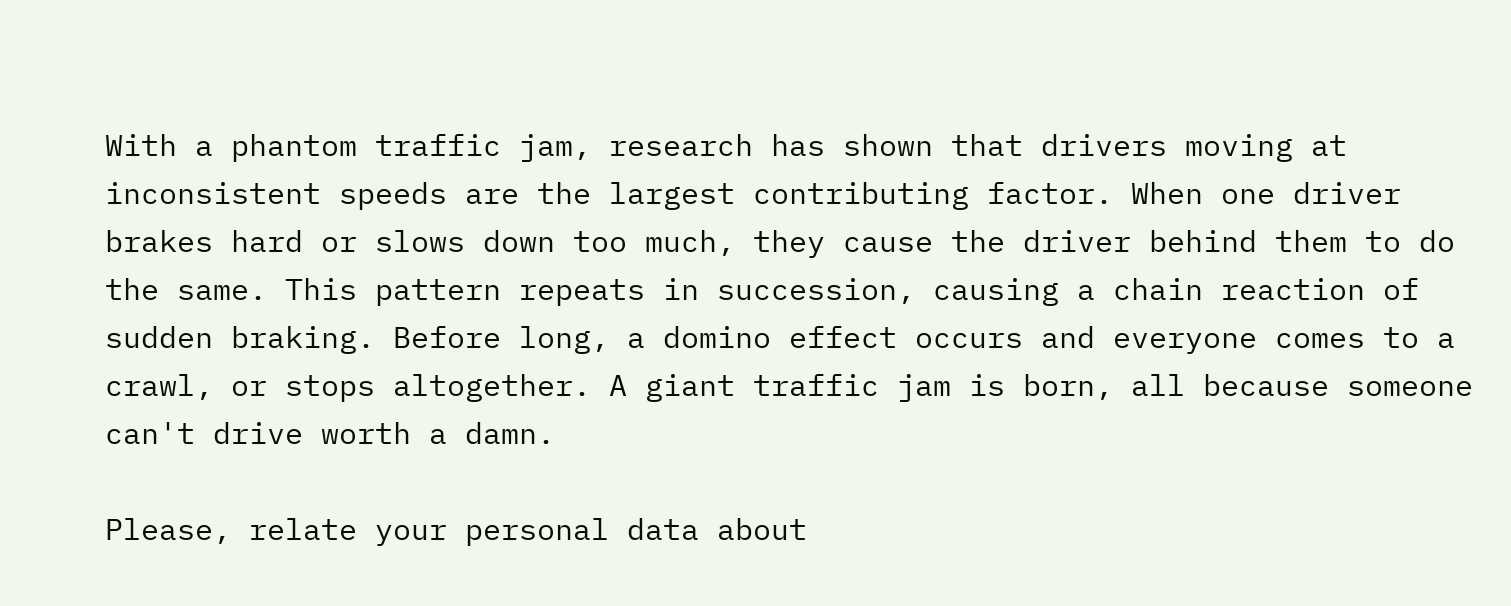With a phantom traffic jam, research has shown that drivers moving at inconsistent speeds are the largest contributing factor. When one driver brakes hard or slows down too much, they cause the driver behind them to do the same. This pattern repeats in succession, causing a chain reaction of sudden braking. Before long, a domino effect occurs and everyone comes to a crawl, or stops altogether. A giant traffic jam is born, all because someone can't drive worth a damn.

Please, relate your personal data about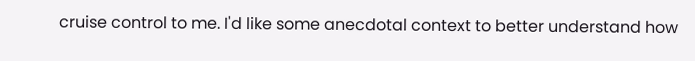cruise control to me. I'd like some anecdotal context to better understand how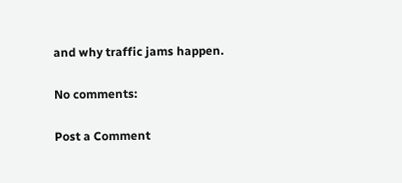and why traffic jams happen.

No comments:

Post a Comment